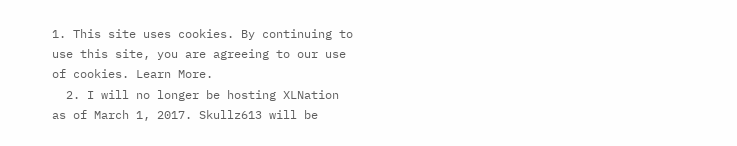1. This site uses cookies. By continuing to use this site, you are agreeing to our use of cookies. Learn More.
  2. I will no longer be hosting XLNation as of March 1, 2017. Skullz613 will be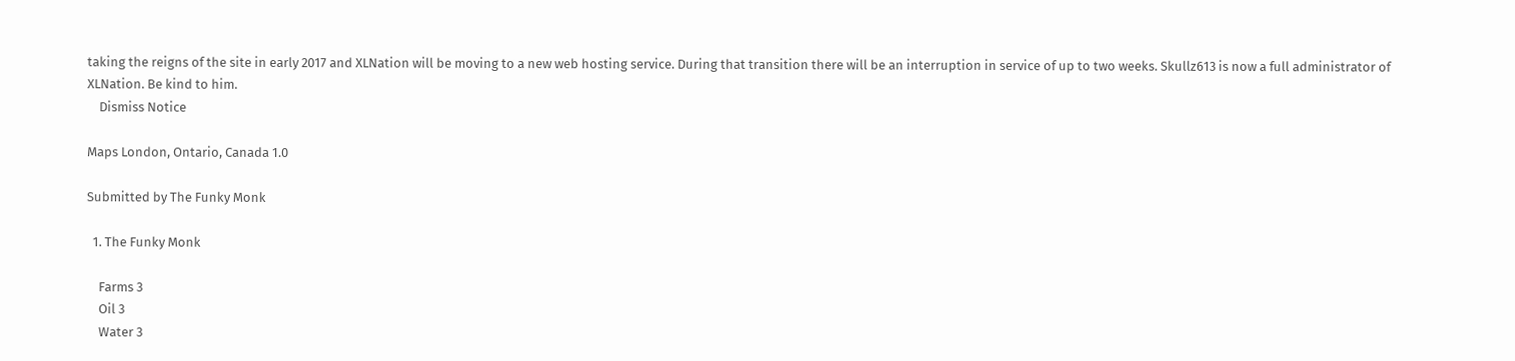taking the reigns of the site in early 2017 and XLNation will be moving to a new web hosting service. During that transition there will be an interruption in service of up to two weeks. Skullz613 is now a full administrator of XLNation. Be kind to him.
    Dismiss Notice

Maps London, Ontario, Canada 1.0

Submitted by The Funky Monk

  1. The Funky Monk

    Farms 3
    Oil 3
    Water 3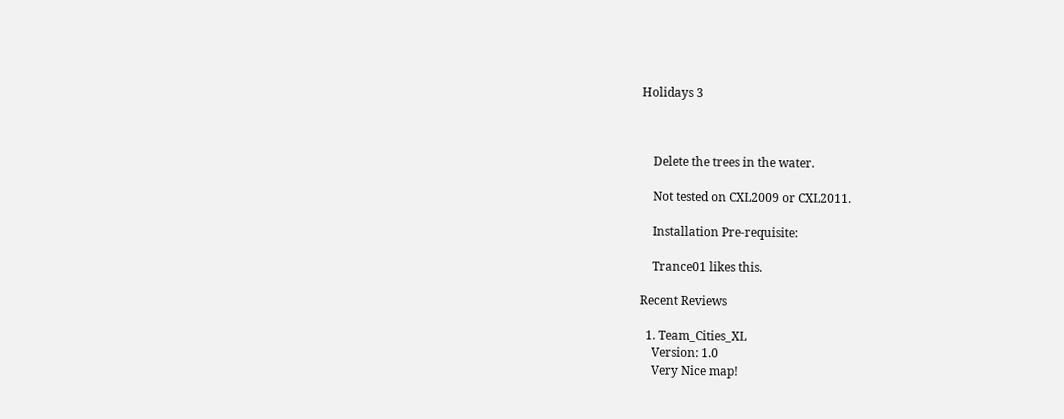Holidays 3



    Delete the trees in the water.

    Not tested on CXL2009 or CXL2011.

    Installation Pre-requisite:

    Trance01 likes this.

Recent Reviews

  1. Team_Cities_XL
    Version: 1.0
    Very Nice map!